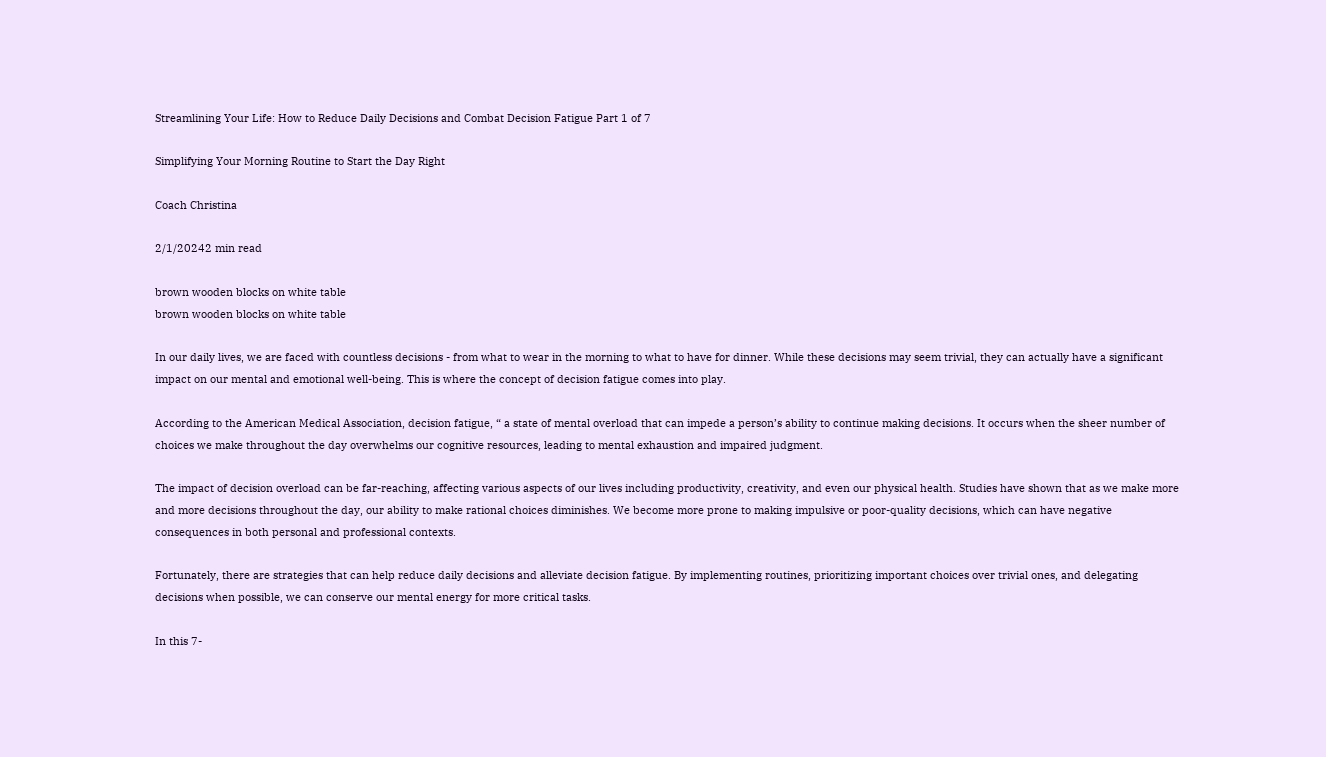Streamlining Your Life: How to Reduce Daily Decisions and Combat Decision Fatigue Part 1 of 7

Simplifying Your Morning Routine to Start the Day Right

Coach Christina

2/1/20242 min read

brown wooden blocks on white table
brown wooden blocks on white table

In our daily lives, we are faced with countless decisions - from what to wear in the morning to what to have for dinner. While these decisions may seem trivial, they can actually have a significant impact on our mental and emotional well-being. This is where the concept of decision fatigue comes into play.

According to the American Medical Association, decision fatigue, “ a state of mental overload that can impede a person’s ability to continue making decisions. It occurs when the sheer number of choices we make throughout the day overwhelms our cognitive resources, leading to mental exhaustion and impaired judgment.

The impact of decision overload can be far-reaching, affecting various aspects of our lives including productivity, creativity, and even our physical health. Studies have shown that as we make more and more decisions throughout the day, our ability to make rational choices diminishes. We become more prone to making impulsive or poor-quality decisions, which can have negative consequences in both personal and professional contexts.

Fortunately, there are strategies that can help reduce daily decisions and alleviate decision fatigue. By implementing routines, prioritizing important choices over trivial ones, and delegating decisions when possible, we can conserve our mental energy for more critical tasks.

In this 7-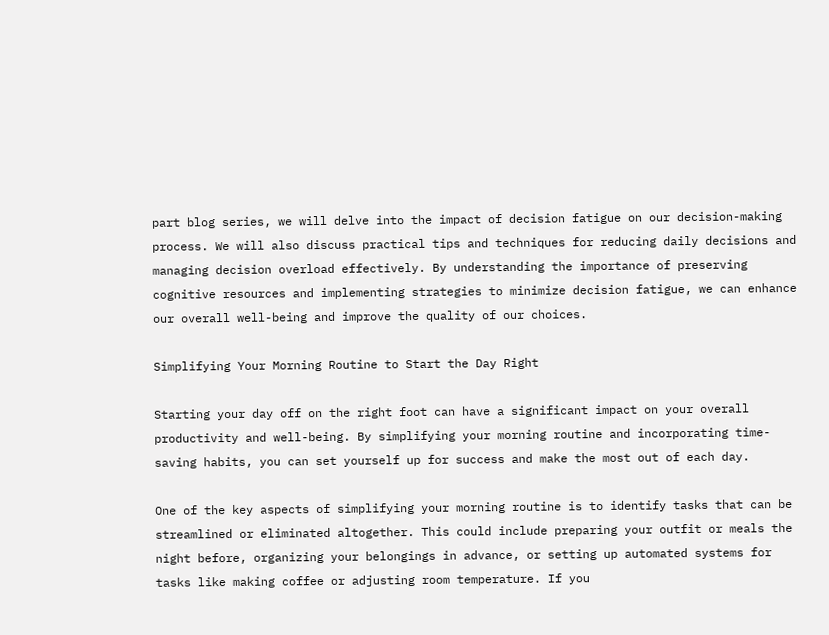part blog series, we will delve into the impact of decision fatigue on our decision-making process. We will also discuss practical tips and techniques for reducing daily decisions and managing decision overload effectively. By understanding the importance of preserving cognitive resources and implementing strategies to minimize decision fatigue, we can enhance our overall well-being and improve the quality of our choices.

Simplifying Your Morning Routine to Start the Day Right

Starting your day off on the right foot can have a significant impact on your overall productivity and well-being. By simplifying your morning routine and incorporating time-saving habits, you can set yourself up for success and make the most out of each day.

One of the key aspects of simplifying your morning routine is to identify tasks that can be streamlined or eliminated altogether. This could include preparing your outfit or meals the night before, organizing your belongings in advance, or setting up automated systems for tasks like making coffee or adjusting room temperature. If you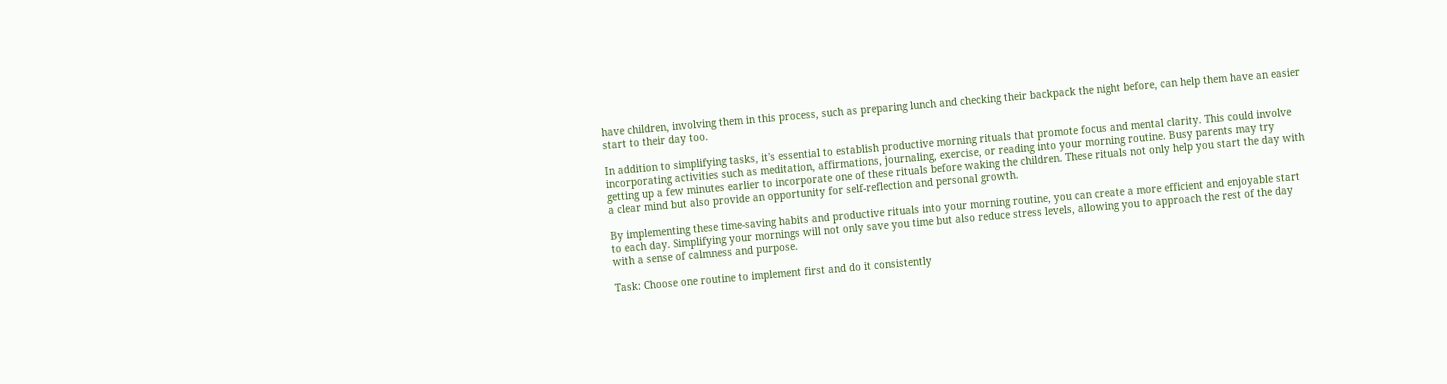have children, involving them in this process, such as preparing lunch and checking their backpack the night before, can help them have an easier start to their day too.

In addition to simplifying tasks, it's essential to establish productive morning rituals that promote focus and mental clarity. This could involve incorporating activities such as meditation, affirmations, journaling, exercise, or reading into your morning routine. Busy parents may try getting up a few minutes earlier to incorporate one of these rituals before waking the children. These rituals not only help you start the day with a clear mind but also provide an opportunity for self-reflection and personal growth.

By implementing these time-saving habits and productive rituals into your morning routine, you can create a more efficient and enjoyable start to each day. Simplifying your mornings will not only save you time but also reduce stress levels, allowing you to approach the rest of the day with a sense of calmness and purpose.

Task: Choose one routine to implement first and do it consistently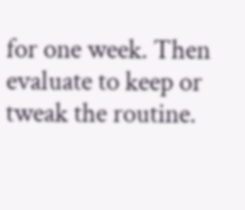for one week. Then evaluate to keep or tweak the routine.